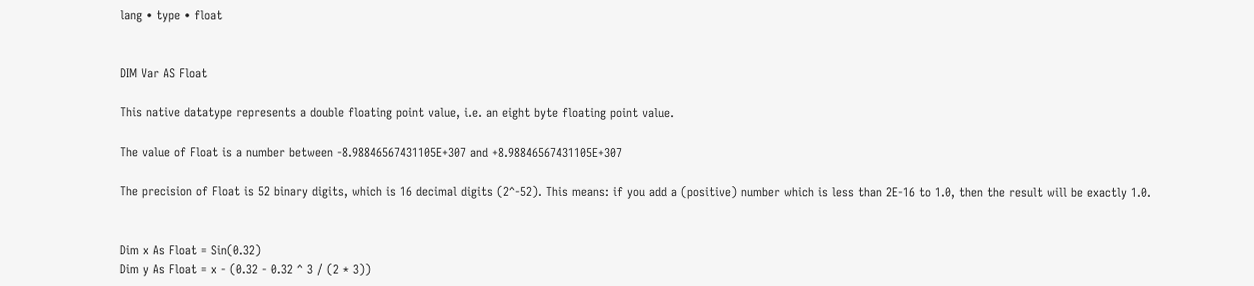lang • type • float


DIM Var AS Float

This native datatype represents a double floating point value, i.e. an eight byte floating point value.

The value of Float is a number between -8.98846567431105E+307 and +8.98846567431105E+307

The precision of Float is 52 binary digits, which is 16 decimal digits (2^-52). This means: if you add a (positive) number which is less than 2E-16 to 1.0, then the result will be exactly 1.0.


Dim x As Float = Sin(0.32)
Dim y As Float = x - (0.32 - 0.32 ^ 3 / (2 * 3))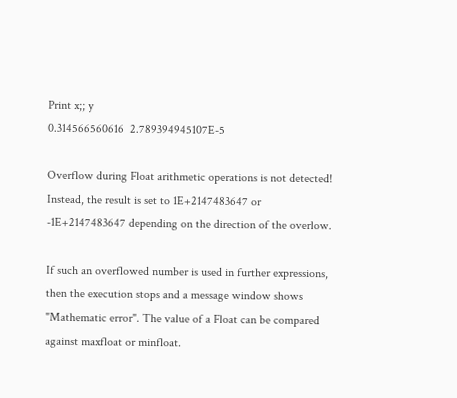Print x;; y
0.314566560616  2.789394945107E-5

Overflow during Float arithmetic operations is not detected! Instead, the result is set to 1E+2147483647 or -1E+2147483647 depending on the direction of the overlow.

If such an overflowed number is used in further expressions, then the execution stops and a message window shows "Mathematic error". The value of a Float can be compared against maxfloat or minfloat.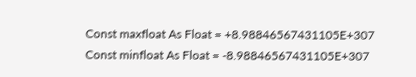Const maxfloat As Float = +8.98846567431105E+307
Const minfloat As Float = -8.98846567431105E+307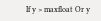If y > maxfloat Or y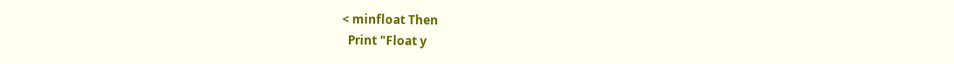< minfloat Then
  Print "Float y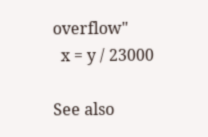overflow"
  x = y / 23000

See also